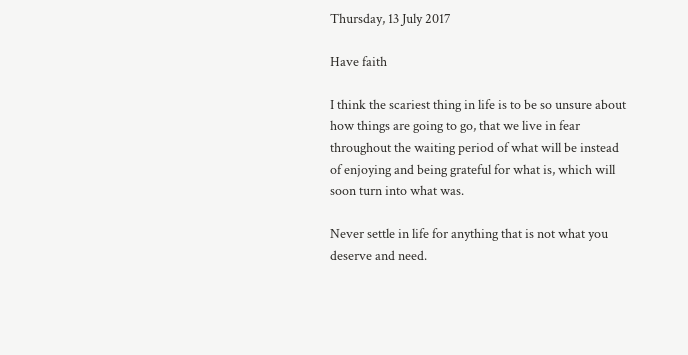Thursday, 13 July 2017

Have faith

I think the scariest thing in life is to be so unsure about how things are going to go, that we live in fear throughout the waiting period of what will be instead of enjoying and being grateful for what is, which will soon turn into what was.

Never settle in life for anything that is not what you deserve and need.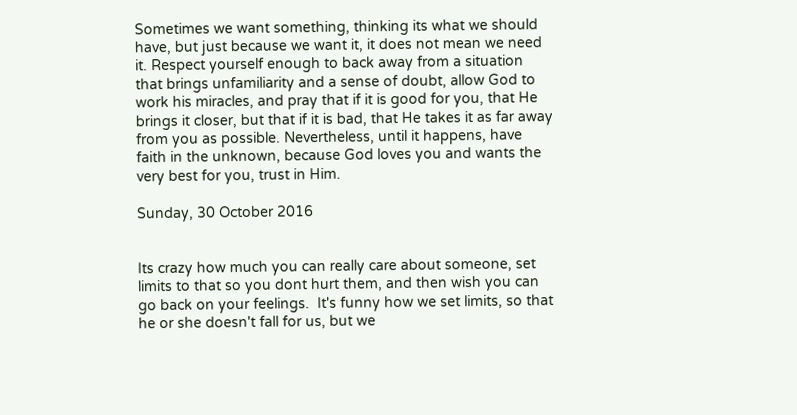Sometimes we want something, thinking its what we should have, but just because we want it, it does not mean we need it. Respect yourself enough to back away from a situation that brings unfamiliarity and a sense of doubt, allow God to work his miracles, and pray that if it is good for you, that He brings it closer, but that if it is bad, that He takes it as far away from you as possible. Nevertheless, until it happens, have faith in the unknown, because God loves you and wants the very best for you, trust in Him.

Sunday, 30 October 2016


Its crazy how much you can really care about someone, set limits to that so you dont hurt them, and then wish you can go back on your feelings.  It's funny how we set limits, so that he or she doesn't fall for us, but we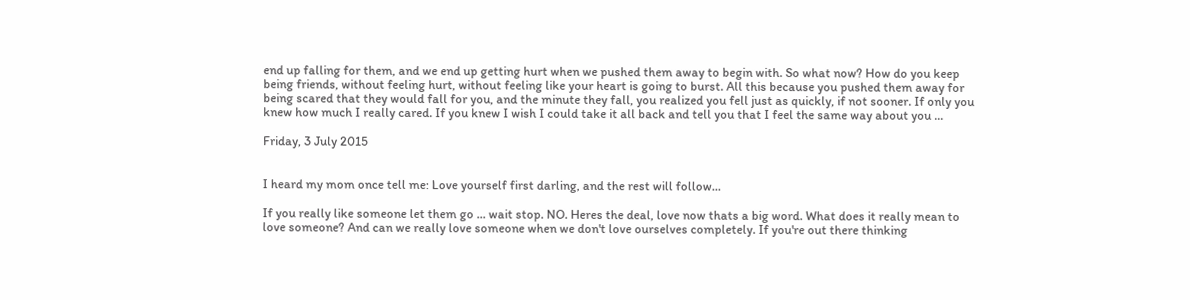end up falling for them, and we end up getting hurt when we pushed them away to begin with. So what now? How do you keep being friends, without feeling hurt, without feeling like your heart is going to burst. All this because you pushed them away for being scared that they would fall for you, and the minute they fall, you realized you fell just as quickly, if not sooner. If only you knew how much I really cared. If you knew I wish I could take it all back and tell you that I feel the same way about you ...

Friday, 3 July 2015


I heard my mom once tell me: Love yourself first darling, and the rest will follow...

If you really like someone let them go ... wait stop. NO. Heres the deal, love now thats a big word. What does it really mean to love someone? And can we really love someone when we don't love ourselves completely. If you're out there thinking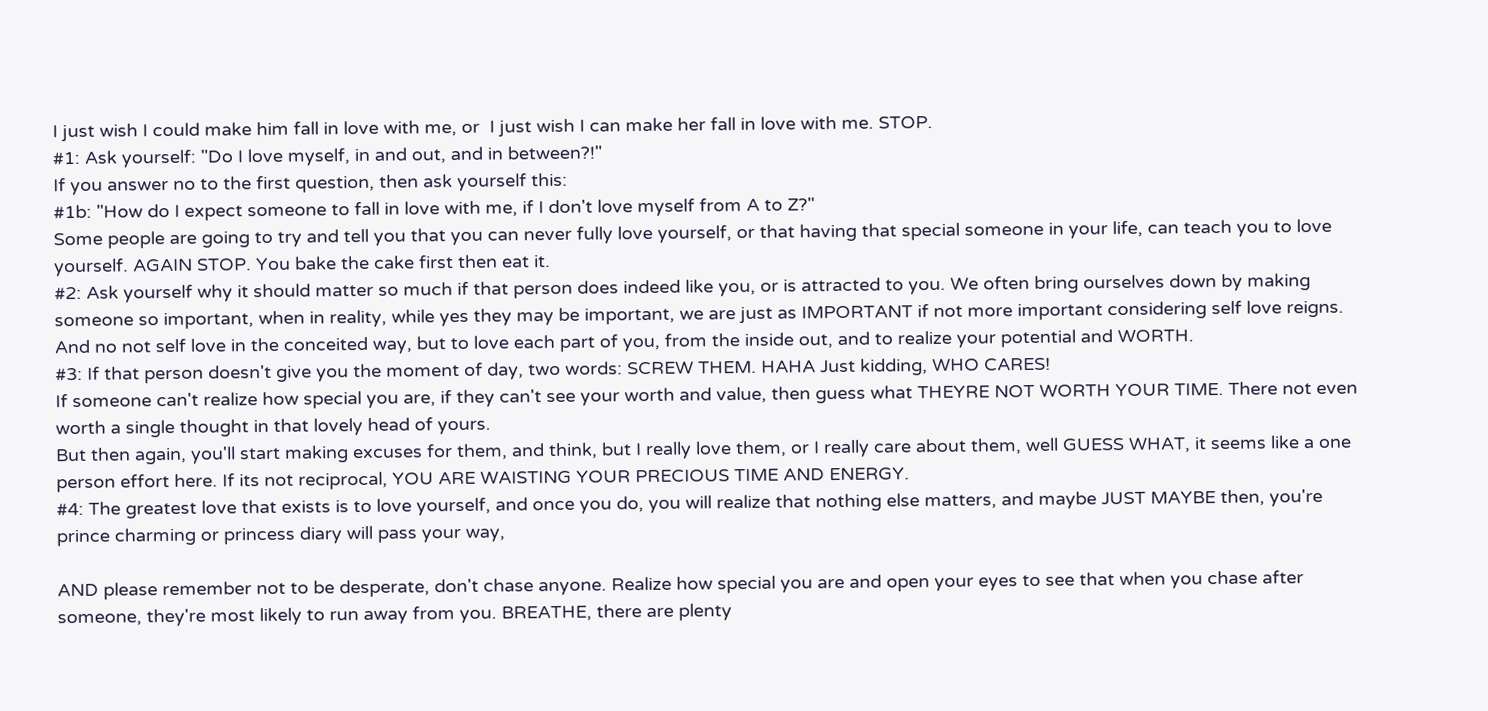I just wish I could make him fall in love with me, or  I just wish I can make her fall in love with me. STOP.
#1: Ask yourself: "Do I love myself, in and out, and in between?!"
If you answer no to the first question, then ask yourself this:
#1b: "How do I expect someone to fall in love with me, if I don't love myself from A to Z?"
Some people are going to try and tell you that you can never fully love yourself, or that having that special someone in your life, can teach you to love yourself. AGAIN STOP. You bake the cake first then eat it.
#2: Ask yourself why it should matter so much if that person does indeed like you, or is attracted to you. We often bring ourselves down by making someone so important, when in reality, while yes they may be important, we are just as IMPORTANT if not more important considering self love reigns.
And no not self love in the conceited way, but to love each part of you, from the inside out, and to realize your potential and WORTH.
#3: If that person doesn't give you the moment of day, two words: SCREW THEM. HAHA Just kidding, WHO CARES!
If someone can't realize how special you are, if they can't see your worth and value, then guess what THEYRE NOT WORTH YOUR TIME. There not even worth a single thought in that lovely head of yours.
But then again, you'll start making excuses for them, and think, but I really love them, or I really care about them, well GUESS WHAT, it seems like a one person effort here. If its not reciprocal, YOU ARE WAISTING YOUR PRECIOUS TIME AND ENERGY.
#4: The greatest love that exists is to love yourself, and once you do, you will realize that nothing else matters, and maybe JUST MAYBE then, you're prince charming or princess diary will pass your way,

AND please remember not to be desperate, don't chase anyone. Realize how special you are and open your eyes to see that when you chase after someone, they're most likely to run away from you. BREATHE, there are plenty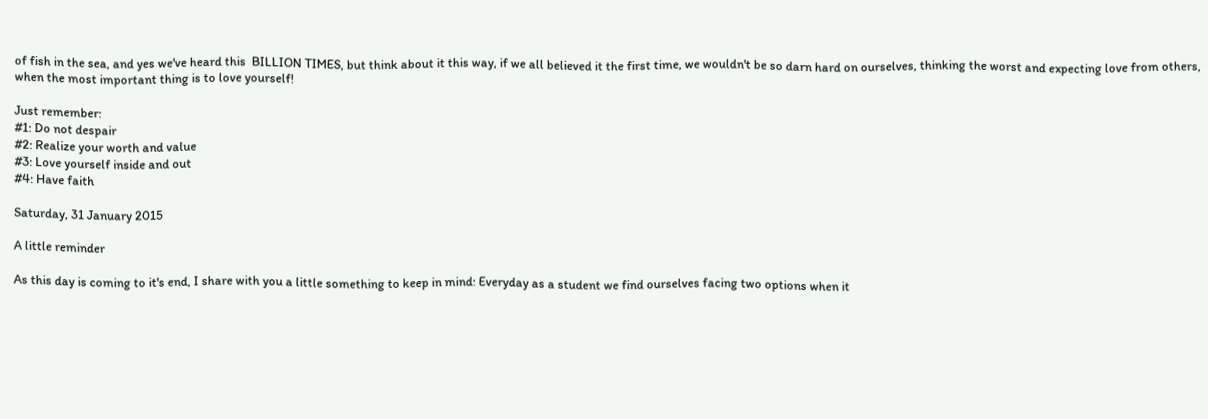of fish in the sea, and yes we've heard this  BILLION TIMES, but think about it this way, if we all believed it the first time, we wouldn't be so darn hard on ourselves, thinking the worst and expecting love from others, when the most important thing is to love yourself!

Just remember:
#1: Do not despair
#2: Realize your worth and value
#3: Love yourself inside and out
#4: Have faith

Saturday, 31 January 2015

A little reminder

As this day is coming to it's end, I share with you a little something to keep in mind: Everyday as a student we find ourselves facing two options when it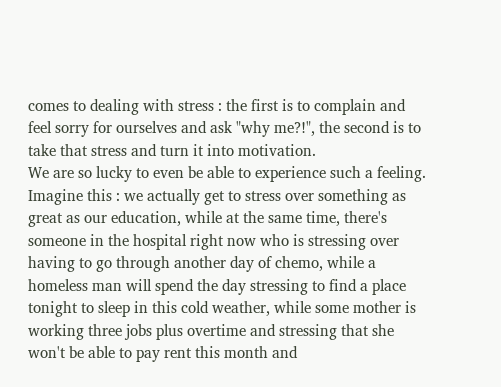comes to dealing with stress : the first is to complain and feel sorry for ourselves and ask "why me?!", the second is to take that stress and turn it into motivation.
We are so lucky to even be able to experience such a feeling. Imagine this : we actually get to stress over something as great as our education, while at the same time, there's someone in the hospital right now who is stressing over having to go through another day of chemo, while a homeless man will spend the day stressing to find a place tonight to sleep in this cold weather, while some mother is working three jobs plus overtime and stressing that she won't be able to pay rent this month and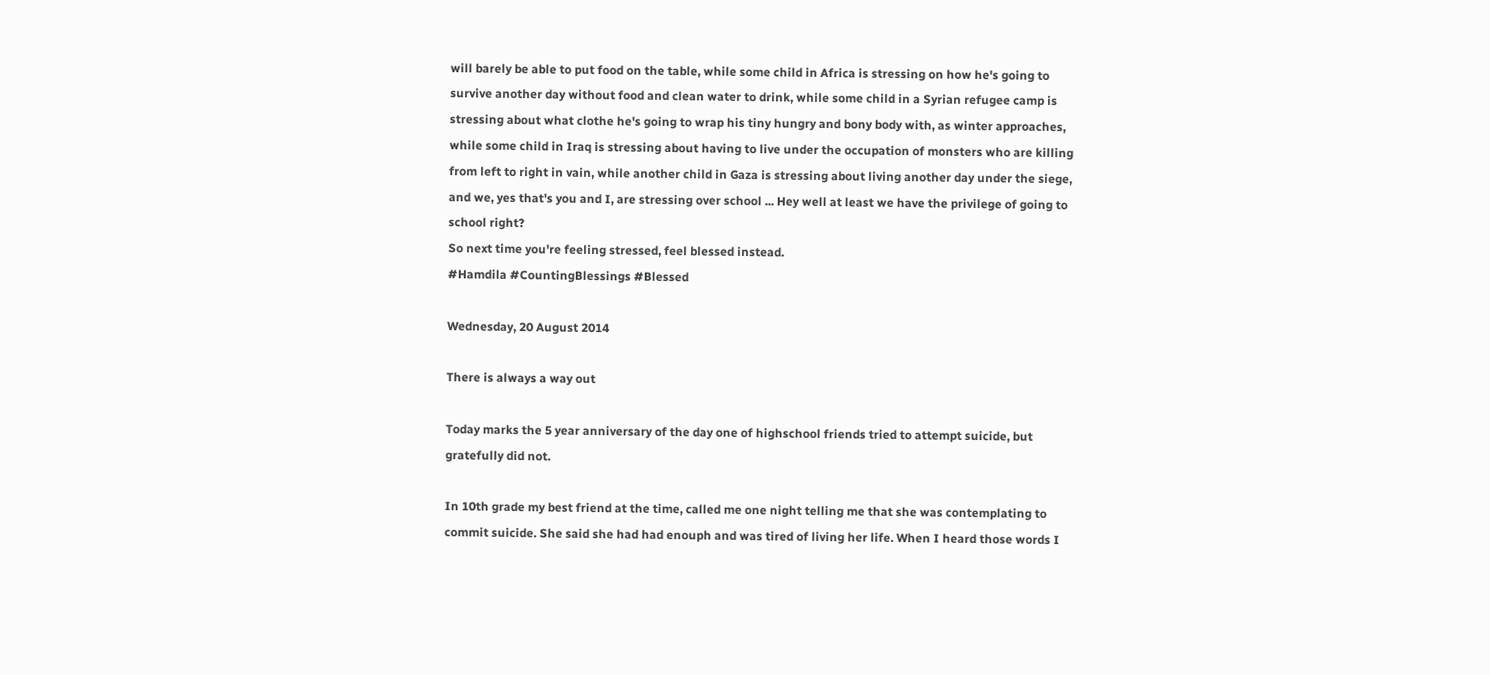will barely be able to put food on the table, while some child in Africa is stressing on how he's going to survive another day without food and clean water to drink, while some child in a Syrian refugee camp is stressing about what clothe he's going to wrap his tiny hungry and bony body with, as winter approaches, while some child in Iraq is stressing about having to live under the occupation of monsters who are killing from left to right in vain, while another child in Gaza is stressing about living another day under the siege, and we, yes that's you and I, are stressing over school ... Hey well at least we have the privilege of going to school right?
So next time you're feeling stressed, feel blessed instead.
#Hamdila #CountingBlessings #Blessed

Wednesday, 20 August 2014

There is always a way out

Today marks the 5 year anniversary of the day one of highschool friends tried to attempt suicide, but gratefully did not.

In 10th grade my best friend at the time, called me one night telling me that she was contemplating to commit suicide. She said she had had enouph and was tired of living her life. When I heard those words I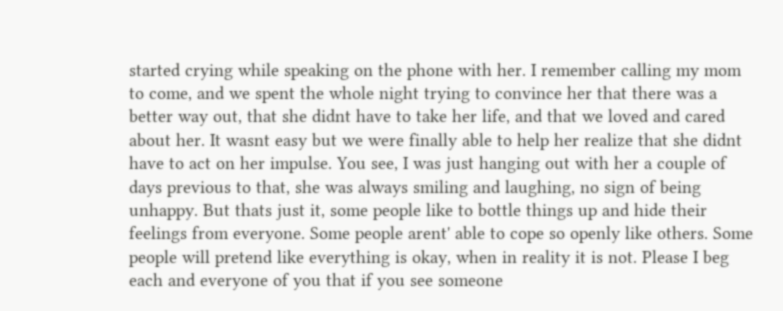started crying while speaking on the phone with her. I remember calling my mom to come, and we spent the whole night trying to convince her that there was a better way out, that she didnt have to take her life, and that we loved and cared about her. It wasnt easy but we were finally able to help her realize that she didnt have to act on her impulse. You see, I was just hanging out with her a couple of days previous to that, she was always smiling and laughing, no sign of being unhappy. But thats just it, some people like to bottle things up and hide their feelings from everyone. Some people arent' able to cope so openly like others. Some people will pretend like everything is okay, when in reality it is not. Please I beg each and everyone of you that if you see someone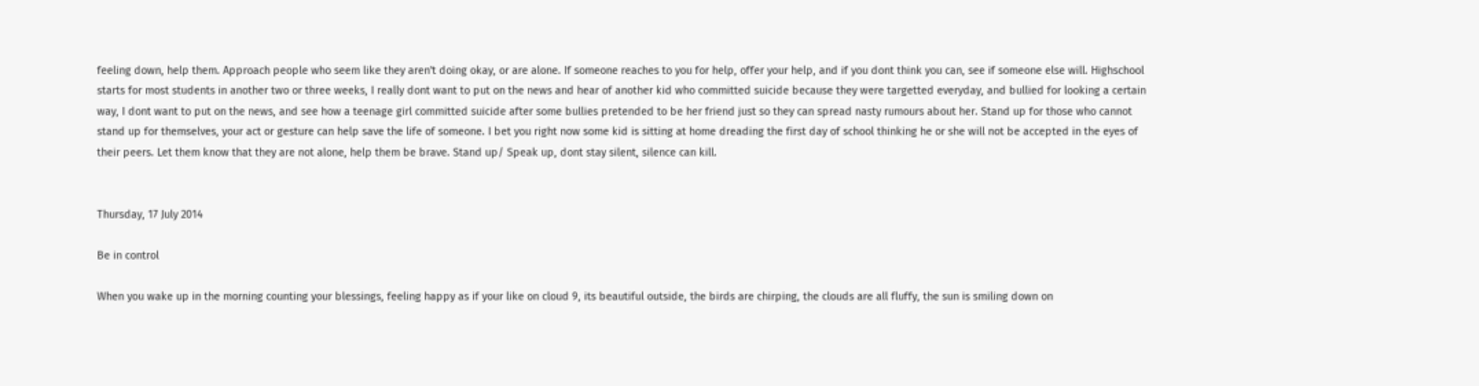feeling down, help them. Approach people who seem like they aren't doing okay, or are alone. If someone reaches to you for help, offer your help, and if you dont think you can, see if someone else will. Highschool starts for most students in another two or three weeks, I really dont want to put on the news and hear of another kid who committed suicide because they were targetted everyday, and bullied for looking a certain way, I dont want to put on the news, and see how a teenage girl committed suicide after some bullies pretended to be her friend just so they can spread nasty rumours about her. Stand up for those who cannot stand up for themselves, your act or gesture can help save the life of someone. I bet you right now some kid is sitting at home dreading the first day of school thinking he or she will not be accepted in the eyes of their peers. Let them know that they are not alone, help them be brave. Stand up/ Speak up, dont stay silent, silence can kill.


Thursday, 17 July 2014

Be in control

When you wake up in the morning counting your blessings, feeling happy as if your like on cloud 9, its beautiful outside, the birds are chirping, the clouds are all fluffy, the sun is smiling down on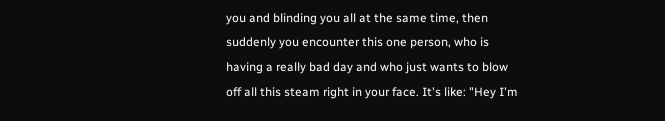you and blinding you all at the same time, then suddenly you encounter this one person, who is having a really bad day and who just wants to blow off all this steam right in your face. It's like: "Hey I'm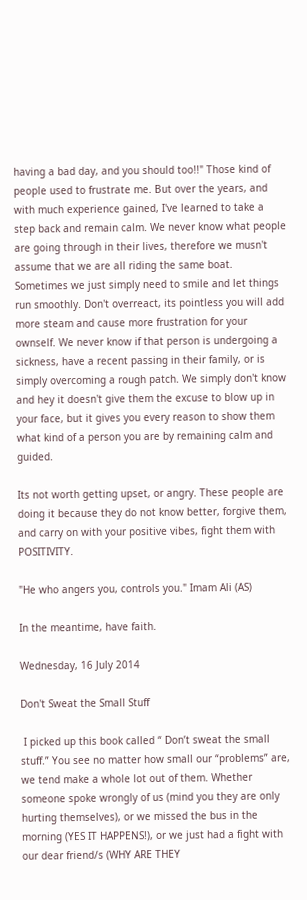having a bad day, and you should too!!" Those kind of people used to frustrate me. But over the years, and with much experience gained, I've learned to take a step back and remain calm. We never know what people are going through in their lives, therefore we musn't assume that we are all riding the same boat. Sometimes we just simply need to smile and let things run smoothly. Don't overreact, its pointless you will add more steam and cause more frustration for your ownself. We never know if that person is undergoing a sickness, have a recent passing in their family, or is simply overcoming a rough patch. We simply don't know and hey it doesn't give them the excuse to blow up in your face, but it gives you every reason to show them what kind of a person you are by remaining calm and guided.

Its not worth getting upset, or angry. These people are doing it because they do not know better, forgive them, and carry on with your positive vibes, fight them with POSITIVITY.

"He who angers you, controls you." Imam Ali (AS)

In the meantime, have faith.

Wednesday, 16 July 2014

Don't Sweat the Small Stuff

 I picked up this book called “ Don’t sweat the small stuff.” You see no matter how small our “problems” are, we tend make a whole lot out of them. Whether someone spoke wrongly of us (mind you they are only hurting themselves), or we missed the bus in the morning (YES IT HAPPENS!), or we just had a fight with our dear friend/s (WHY ARE THEY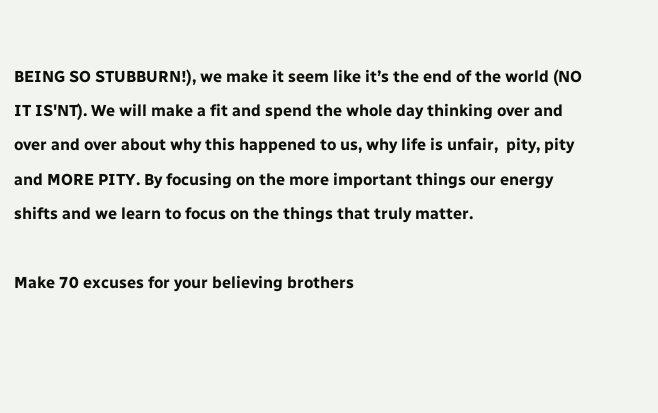BEING SO STUBBURN!), we make it seem like it’s the end of the world (NO IT IS'NT). We will make a fit and spend the whole day thinking over and over and over about why this happened to us, why life is unfair,  pity, pity and MORE PITY. By focusing on the more important things our energy shifts and we learn to focus on the things that truly matter.

Make 70 excuses for your believing brothers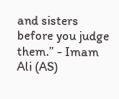and sisters before you judge them.” - Imam Ali (AS)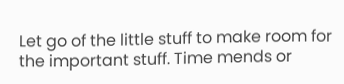Let go of the little stuff to make room for the important stuff. Time mends or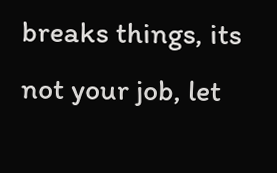breaks things, its not your job, let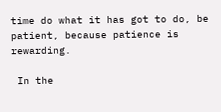time do what it has got to do, be patient, because patience is rewarding.

 In the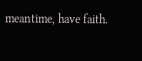meantime, have faith.